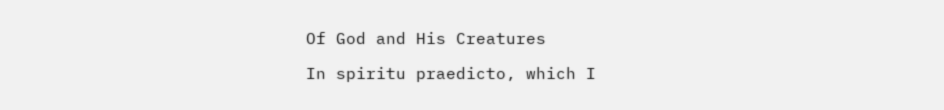Of God and His Creatures

In spiritu praedicto, which I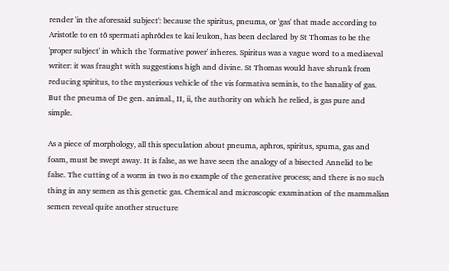render 'in the aforesaid subject': because the spiritus, pneuma, or 'gas' that made according to Aristotle to en tô spermati aphrôdes te kai leukon, has been declared by St Thomas to be the 'proper subject' in which the 'formative power' inheres. Spiritus was a vague word to a mediaeval writer: it was fraught with suggestions high and divine. St Thomas would have shrunk from reducing spiritus, to the mysterious vehicle of the vis formativa seminis, to the banality of gas. But the pneuma of De gen. animal., II, ii, the authority on which he relied, is gas pure and simple.

As a piece of morphology, all this speculation about pneuma, aphros, spiritus, spuma, gas and foam, must be swept away. It is false, as we have seen the analogy of a bisected Annelid to be false. The cutting of a worm in two is no example of the generative process; and there is no such thing in any semen as this genetic gas. Chemical and microscopic examination of the mammalian semen reveal quite another structure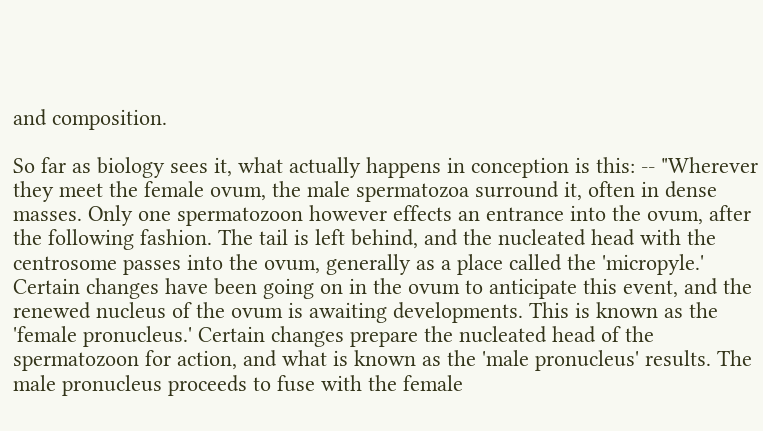and composition.

So far as biology sees it, what actually happens in conception is this: -- "Wherever they meet the female ovum, the male spermatozoa surround it, often in dense masses. Only one spermatozoon however effects an entrance into the ovum, after the following fashion. The tail is left behind, and the nucleated head with the centrosome passes into the ovum, generally as a place called the 'micropyle.' Certain changes have been going on in the ovum to anticipate this event, and the renewed nucleus of the ovum is awaiting developments. This is known as the 'female pronucleus.' Certain changes prepare the nucleated head of the spermatozoon for action, and what is known as the 'male pronucleus' results. The male pronucleus proceeds to fuse with the female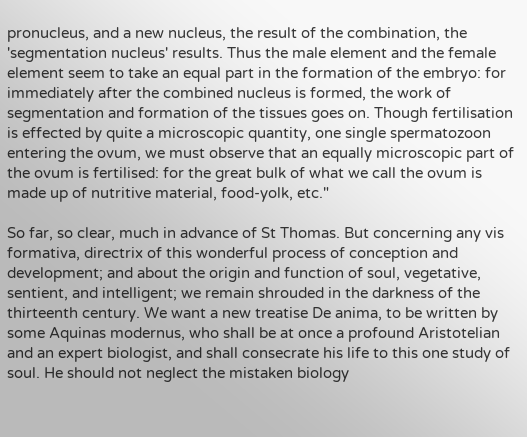pronucleus, and a new nucleus, the result of the combination, the 'segmentation nucleus' results. Thus the male element and the female element seem to take an equal part in the formation of the embryo: for immediately after the combined nucleus is formed, the work of segmentation and formation of the tissues goes on. Though fertilisation is effected by quite a microscopic quantity, one single spermatozoon entering the ovum, we must observe that an equally microscopic part of the ovum is fertilised: for the great bulk of what we call the ovum is made up of nutritive material, food-yolk, etc."

So far, so clear, much in advance of St Thomas. But concerning any vis formativa, directrix of this wonderful process of conception and development; and about the origin and function of soul, vegetative, sentient, and intelligent; we remain shrouded in the darkness of the thirteenth century. We want a new treatise De anima, to be written by some Aquinas modernus, who shall be at once a profound Aristotelian and an expert biologist, and shall consecrate his life to this one study of soul. He should not neglect the mistaken biology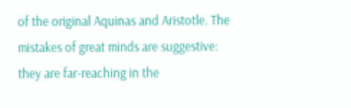of the original Aquinas and Aristotle. The mistakes of great minds are suggestive: they are far-reaching in the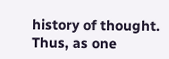history of thought. Thus, as one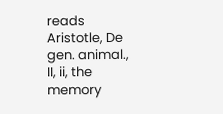reads Aristotle, De gen. animal., II, ii, the memory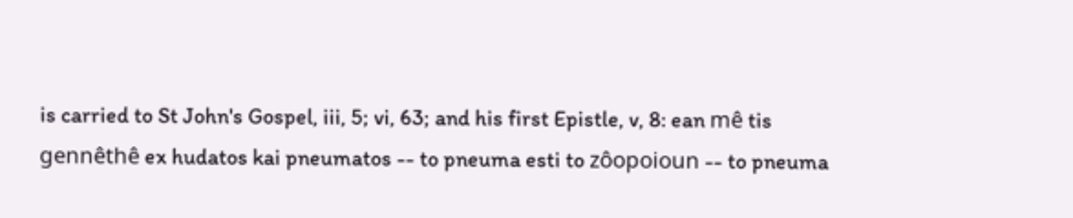is carried to St John's Gospel, iii, 5; vi, 63; and his first Epistle, v, 8: ean mê tis gennêthê ex hudatos kai pneumatos -- to pneuma esti to zôopoioun -- to pneuma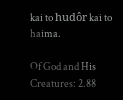kai to hudôr kai to haima.

Of God and His Creatures: 2.88